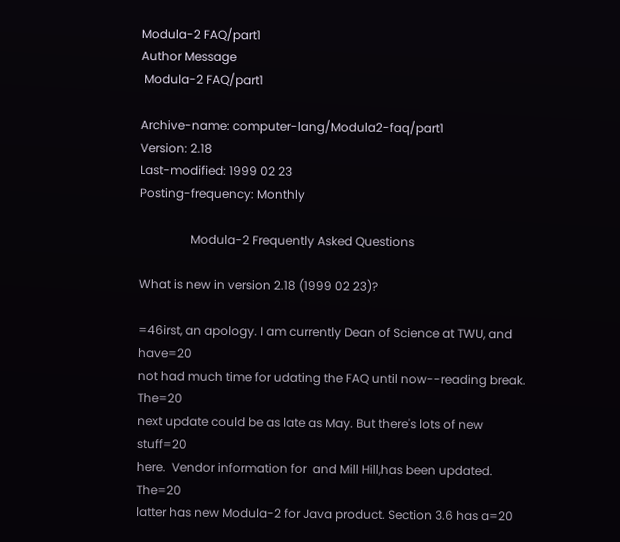Modula-2 FAQ/part1
Author Message
 Modula-2 FAQ/part1

Archive-name: computer-lang/Modula2-faq/part1
Version: 2.18
Last-modified: 1999 02 23
Posting-frequency: Monthly

                 Modula-2 Frequently Asked Questions

What is new in version 2.18 (1999 02 23)?

=46irst, an apology. I am currently Dean of Science at TWU, and have=20
not had much time for udating the FAQ until now--reading break. The=20
next update could be as late as May. But there's lots of new stuff=20
here.  Vendor information for  and Mill Hill,has been updated. The=20
latter has new Modula-2 for Java product. Section 3.6 has a=20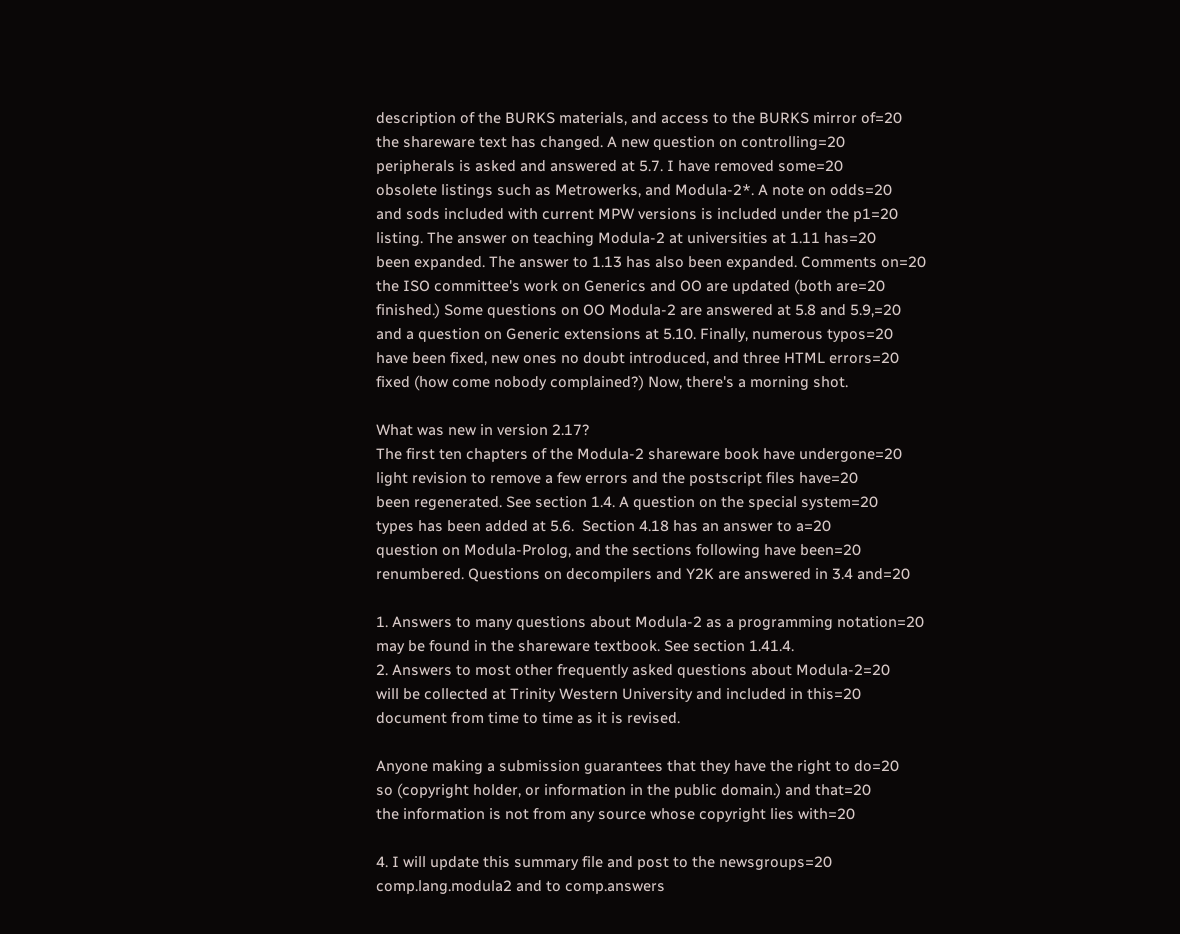description of the BURKS materials, and access to the BURKS mirror of=20
the shareware text has changed. A new question on controlling=20
peripherals is asked and answered at 5.7. I have removed some=20
obsolete listings such as Metrowerks, and Modula-2*. A note on odds=20
and sods included with current MPW versions is included under the p1=20
listing. The answer on teaching Modula-2 at universities at 1.11 has=20
been expanded. The answer to 1.13 has also been expanded. Comments on=20
the ISO committee's work on Generics and OO are updated (both are=20
finished.) Some questions on OO Modula-2 are answered at 5.8 and 5.9,=20
and a question on Generic extensions at 5.10. Finally, numerous typos=20
have been fixed, new ones no doubt introduced, and three HTML errors=20
fixed (how come nobody complained?) Now, there's a morning shot.

What was new in version 2.17?
The first ten chapters of the Modula-2 shareware book have undergone=20
light revision to remove a few errors and the postscript files have=20
been regenerated. See section 1.4. A question on the special system=20
types has been added at 5.6.  Section 4.18 has an answer to a=20
question on Modula-Prolog, and the sections following have been=20
renumbered. Questions on decompilers and Y2K are answered in 3.4 and=20

1. Answers to many questions about Modula-2 as a programming notation=20
may be found in the shareware textbook. See section 1.41.4.
2. Answers to most other frequently asked questions about Modula-2=20
will be collected at Trinity Western University and included in this=20
document from time to time as it is revised.

Anyone making a submission guarantees that they have the right to do=20
so (copyright holder, or information in the public domain.) and that=20
the information is not from any source whose copyright lies with=20

4. I will update this summary file and post to the newsgroups=20
comp.lang.modula2 and to comp.answers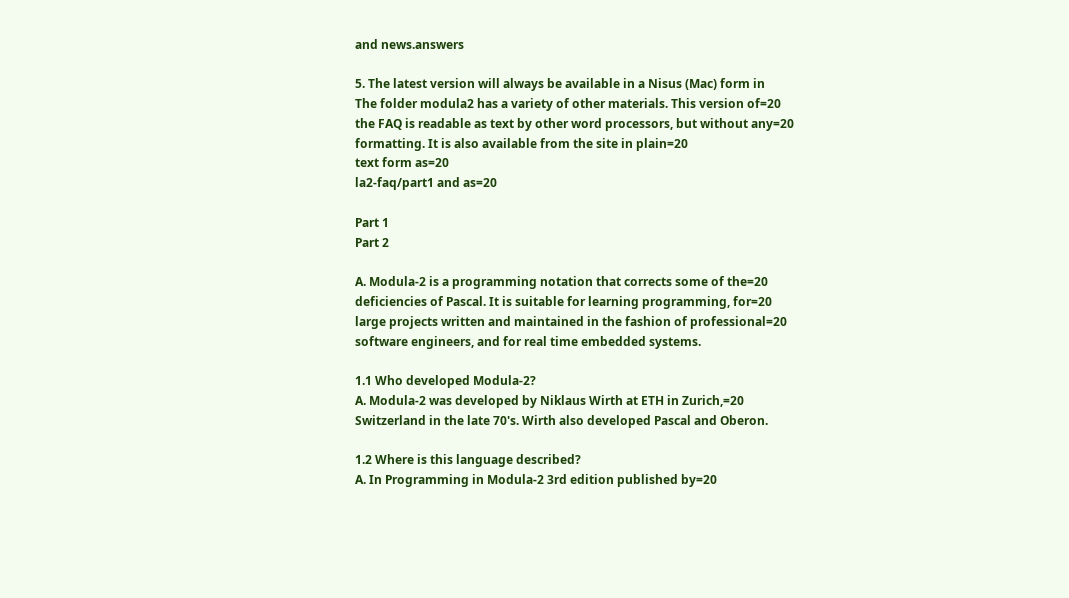and news.answers

5. The latest version will always be available in a Nisus (Mac) form in
The folder modula2 has a variety of other materials. This version of=20
the FAQ is readable as text by other word processors, but without any=20
formatting. It is also available from the site in plain=20
text form as=20
la2-faq/part1 and as=20

Part 1
Part 2

A. Modula-2 is a programming notation that corrects some of the=20
deficiencies of Pascal. It is suitable for learning programming, for=20
large projects written and maintained in the fashion of professional=20
software engineers, and for real time embedded systems.

1.1 Who developed Modula-2?
A. Modula-2 was developed by Niklaus Wirth at ETH in Zurich,=20
Switzerland in the late 70's. Wirth also developed Pascal and Oberon.

1.2 Where is this language described?
A. In Programming in Modula-2 3rd edition published by=20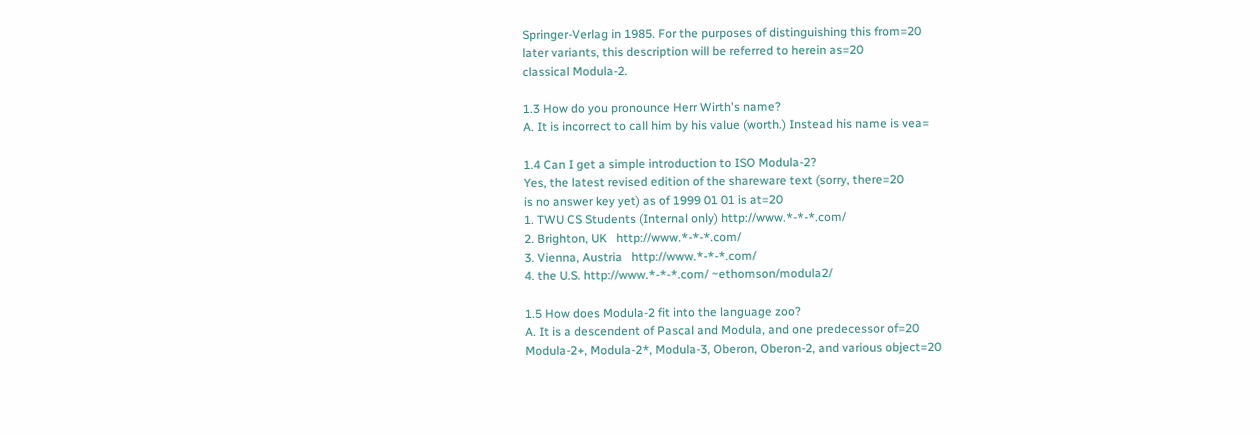Springer-Verlag in 1985. For the purposes of distinguishing this from=20
later variants, this description will be referred to herein as=20
classical Modula-2.

1.3 How do you pronounce Herr Wirth's name?
A. It is incorrect to call him by his value (worth.) Instead his name is vea=

1.4 Can I get a simple introduction to ISO Modula-2?
Yes, the latest revised edition of the shareware text (sorry, there=20
is no answer key yet) as of 1999 01 01 is at=20
1. TWU CS Students (Internal only) http://www.*-*-*.com/
2. Brighton, UK   http://www.*-*-*.com/
3. Vienna, Austria   http://www.*-*-*.com/
4. the U.S. http://www.*-*-*.com/ ~ethomson/modula2/

1.5 How does Modula-2 fit into the language zoo?
A. It is a descendent of Pascal and Modula, and one predecessor of=20
Modula-2+, Modula-2*, Modula-3, Oberon, Oberon-2, and various object=20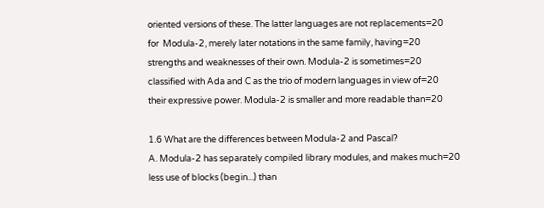oriented versions of these. The latter languages are not replacements=20
for  Modula-2, merely later notations in the same family, having=20
strengths and weaknesses of their own. Modula-2 is sometimes=20
classified with Ada and C as the trio of modern languages in view of=20
their expressive power. Modula-2 is smaller and more readable than=20

1.6 What are the differences between Modula-2 and Pascal?
A. Modula-2 has separately compiled library modules, and makes much=20
less use of blocks (begin...) than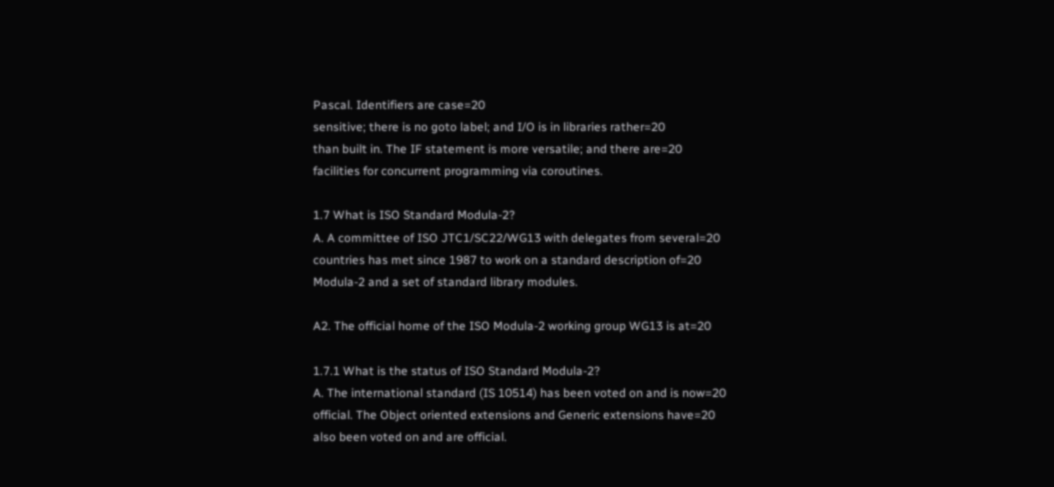Pascal. Identifiers are case=20
sensitive; there is no goto label; and I/O is in libraries rather=20
than built in. The IF statement is more versatile; and there are=20
facilities for concurrent programming via coroutines.

1.7 What is ISO Standard Modula-2?
A. A committee of ISO JTC1/SC22/WG13 with delegates from several=20
countries has met since 1987 to work on a standard description of=20
Modula-2 and a set of standard library modules.

A2. The official home of the ISO Modula-2 working group WG13 is at=20

1.7.1 What is the status of ISO Standard Modula-2?
A. The international standard (IS 10514) has been voted on and is now=20
official. The Object oriented extensions and Generic extensions have=20
also been voted on and are official.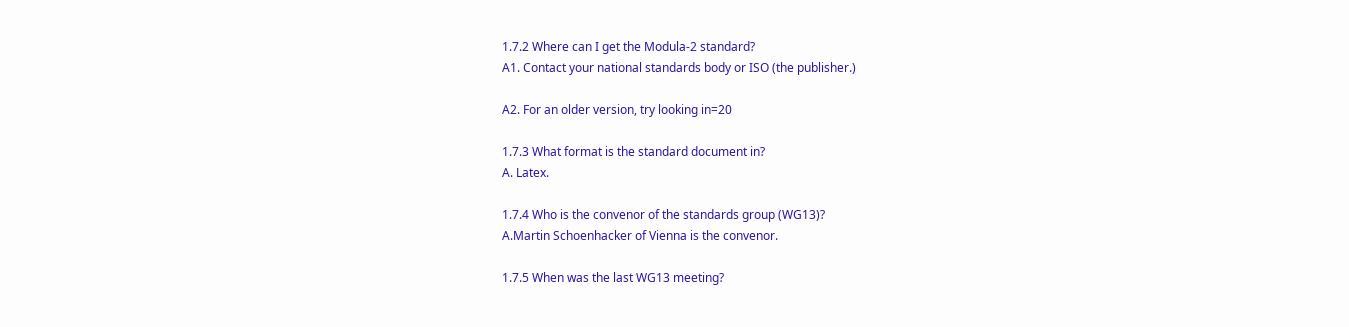1.7.2 Where can I get the Modula-2 standard?
A1. Contact your national standards body or ISO (the publisher.)

A2. For an older version, try looking in=20

1.7.3 What format is the standard document in?
A. Latex.

1.7.4 Who is the convenor of the standards group (WG13)?
A.Martin Schoenhacker of Vienna is the convenor.

1.7.5 When was the last WG13 meeting?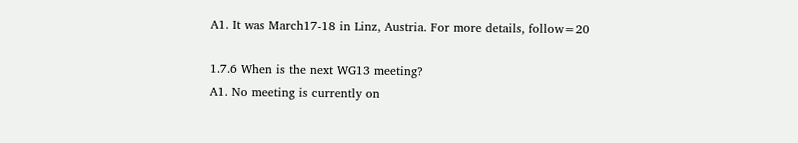A1. It was March17-18 in Linz, Austria. For more details, follow=20

1.7.6 When is the next WG13 meeting?
A1. No meeting is currently on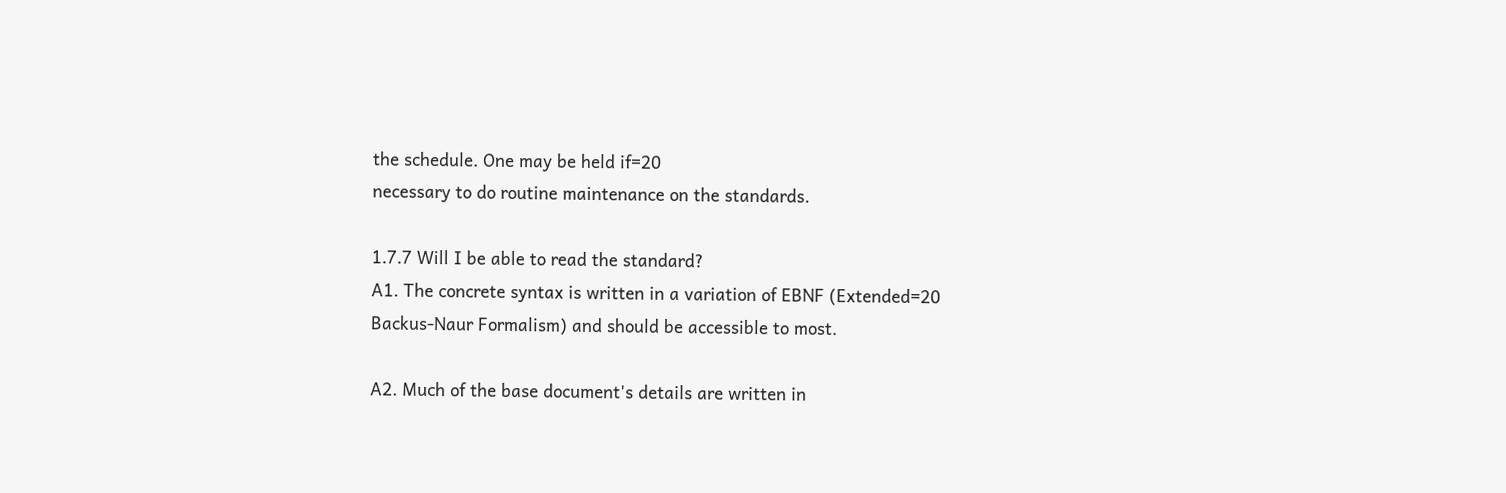the schedule. One may be held if=20
necessary to do routine maintenance on the standards.

1.7.7 Will I be able to read the standard?
A1. The concrete syntax is written in a variation of EBNF (Extended=20
Backus-Naur Formalism) and should be accessible to most.

A2. Much of the base document's details are written in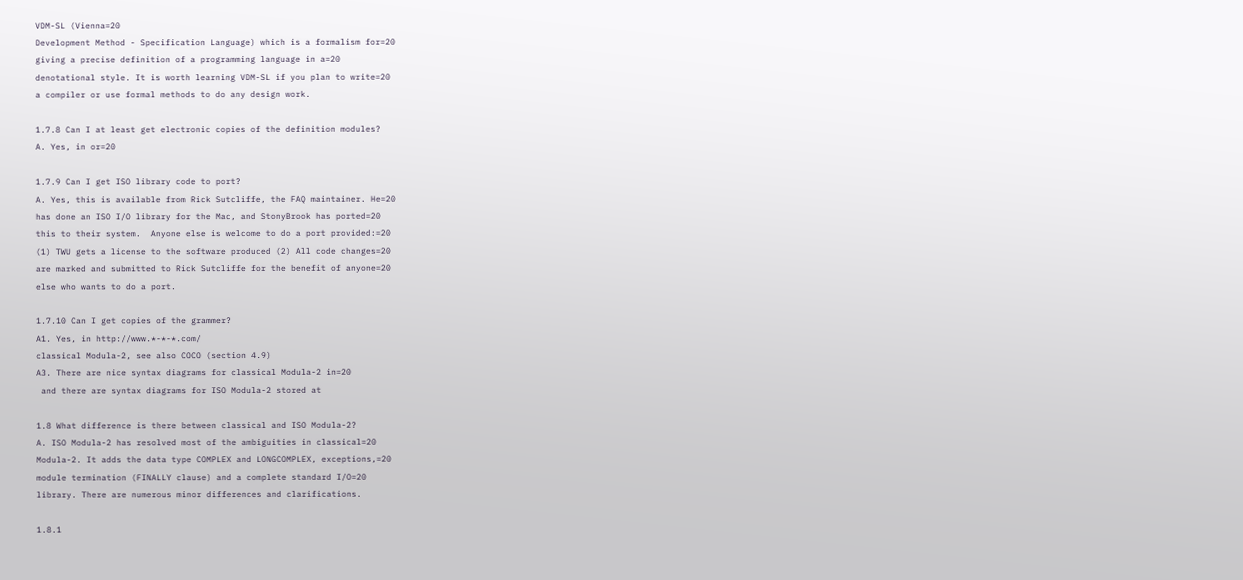VDM-SL (Vienna=20
Development Method - Specification Language) which is a formalism for=20
giving a precise definition of a programming language in a=20
denotational style. It is worth learning VDM-SL if you plan to write=20
a compiler or use formal methods to do any design work.

1.7.8 Can I at least get electronic copies of the definition modules?
A. Yes, in or=20

1.7.9 Can I get ISO library code to port?
A. Yes, this is available from Rick Sutcliffe, the FAQ maintainer. He=20
has done an ISO I/O library for the Mac, and StonyBrook has ported=20
this to their system.  Anyone else is welcome to do a port provided:=20
(1) TWU gets a license to the software produced (2) All code changes=20
are marked and submitted to Rick Sutcliffe for the benefit of anyone=20
else who wants to do a port.

1.7.10 Can I get copies of the grammer?
A1. Yes, in http://www.*-*-*.com/
classical Modula-2, see also COCO (section 4.9)
A3. There are nice syntax diagrams for classical Modula-2 in=20
 and there are syntax diagrams for ISO Modula-2 stored at

1.8 What difference is there between classical and ISO Modula-2?
A. ISO Modula-2 has resolved most of the ambiguities in classical=20
Modula-2. It adds the data type COMPLEX and LONGCOMPLEX, exceptions,=20
module termination (FINALLY clause) and a complete standard I/O=20
library. There are numerous minor differences and clarifications.

1.8.1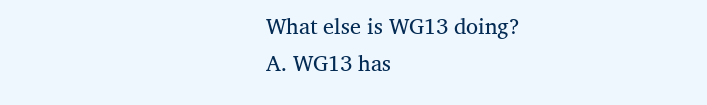What else is WG13 doing?
A. WG13 has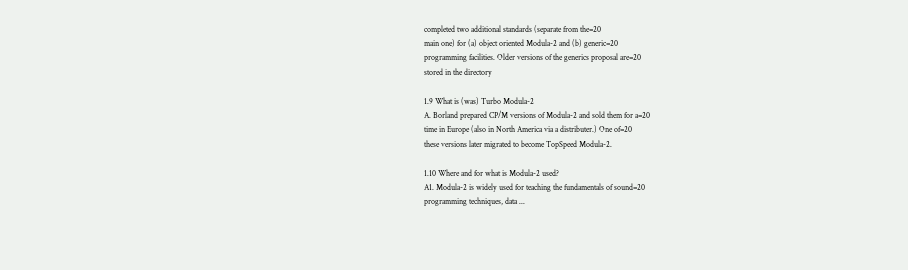completed two additional standards (separate from the=20
main one) for (a) object oriented Modula-2 and (b) generic=20
programming facilities. Older versions of the generics proposal are=20
stored in the directory

1.9 What is (was) Turbo Modula-2
A. Borland prepared CP/M versions of Modula-2 and sold them for a=20
time in Europe (also in North America via a distributer.) One of=20
these versions later migrated to become TopSpeed Modula-2.

1.10 Where and for what is Modula-2 used?
A1. Modula-2 is widely used for teaching the fundamentals of sound=20
programming techniques, data ...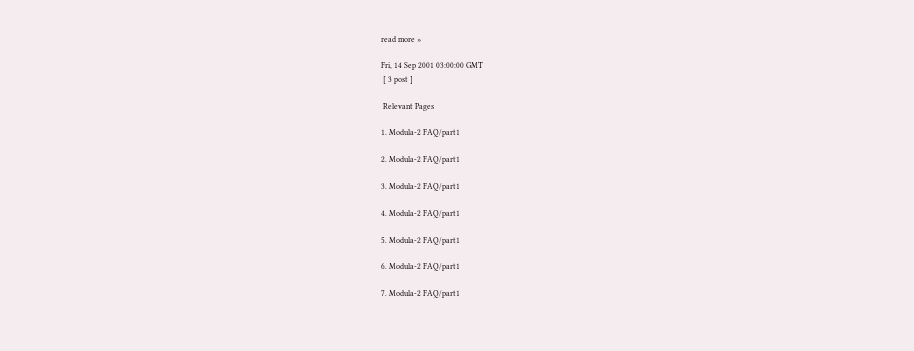read more »

Fri, 14 Sep 2001 03:00:00 GMT
 [ 3 post ]

 Relevant Pages

1. Modula-2 FAQ/part1

2. Modula-2 FAQ/part1

3. Modula-2 FAQ/part1

4. Modula-2 FAQ/part1

5. Modula-2 FAQ/part1

6. Modula-2 FAQ/part1

7. Modula-2 FAQ/part1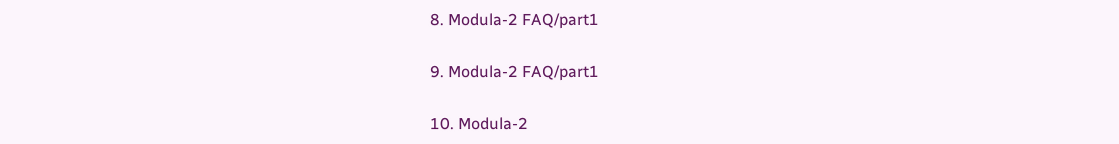8. Modula-2 FAQ/part1

9. Modula-2 FAQ/part1

10. Modula-2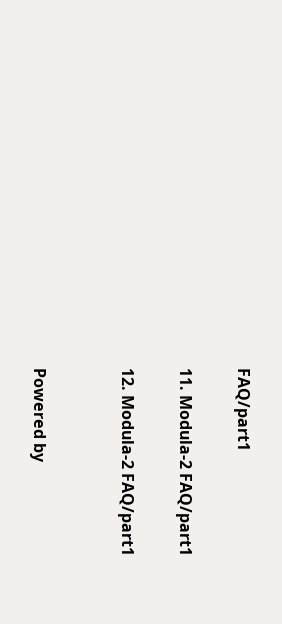FAQ/part1

11. Modula-2 FAQ/part1

12. Modula-2 FAQ/part1


Powered by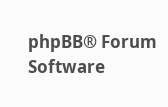phpBB® Forum Software